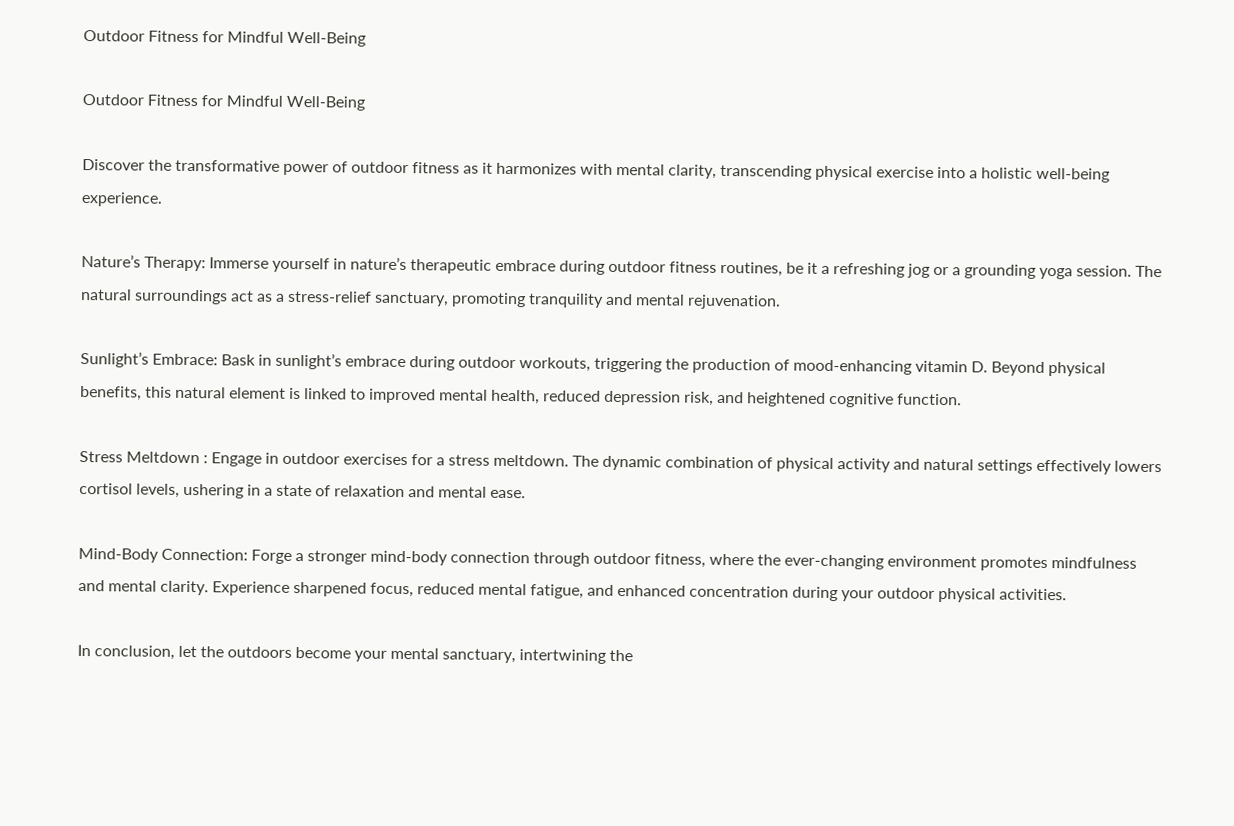Outdoor Fitness for Mindful Well-Being

Outdoor Fitness for Mindful Well-Being

Discover the transformative power of outdoor fitness as it harmonizes with mental clarity, transcending physical exercise into a holistic well-being experience.

Nature’s Therapy: Immerse yourself in nature’s therapeutic embrace during outdoor fitness routines, be it a refreshing jog or a grounding yoga session. The natural surroundings act as a stress-relief sanctuary, promoting tranquility and mental rejuvenation.

Sunlight’s Embrace: Bask in sunlight’s embrace during outdoor workouts, triggering the production of mood-enhancing vitamin D. Beyond physical benefits, this natural element is linked to improved mental health, reduced depression risk, and heightened cognitive function.

Stress Meltdown : Engage in outdoor exercises for a stress meltdown. The dynamic combination of physical activity and natural settings effectively lowers cortisol levels, ushering in a state of relaxation and mental ease.

Mind-Body Connection: Forge a stronger mind-body connection through outdoor fitness, where the ever-changing environment promotes mindfulness and mental clarity. Experience sharpened focus, reduced mental fatigue, and enhanced concentration during your outdoor physical activities.

In conclusion, let the outdoors become your mental sanctuary, intertwining the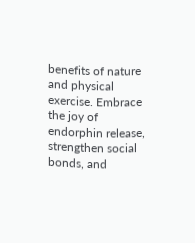benefits of nature and physical exercise. Embrace the joy of endorphin release, strengthen social bonds, and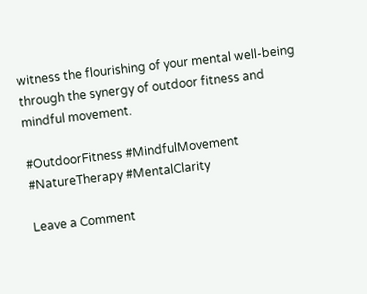witness the flourishing of your mental well-being through the synergy of outdoor fitness and mindful movement.

#OutdoorFitness #MindfulMovement #NatureTherapy #MentalClarity

Leave a Comment